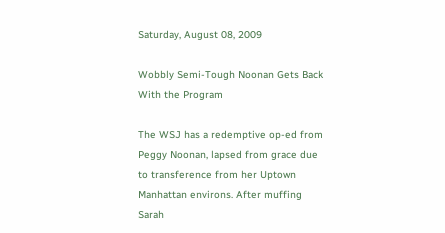Saturday, August 08, 2009

Wobbly Semi-Tough Noonan Gets Back With the Program

The WSJ has a redemptive op-ed from Peggy Noonan, lapsed from grace due to transference from her Uptown Manhattan environs. After muffing Sarah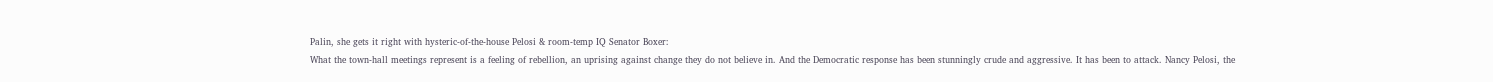Palin, she gets it right with hysteric-of-the-house Pelosi & room-temp IQ Senator Boxer:
What the town-hall meetings represent is a feeling of rebellion, an uprising against change they do not believe in. And the Democratic response has been stunningly crude and aggressive. It has been to attack. Nancy Pelosi, the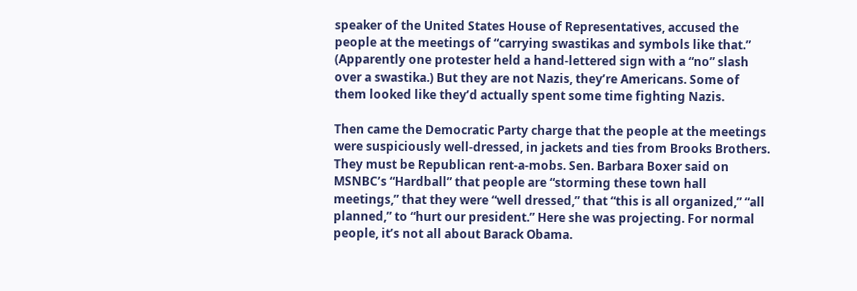speaker of the United States House of Representatives, accused the people at the meetings of “carrying swastikas and symbols like that.” (Apparently one protester held a hand-lettered sign with a “no” slash over a swastika.) But they are not Nazis, they’re Americans. Some of them looked like they’d actually spent some time fighting Nazis.

Then came the Democratic Party charge that the people at the meetings were suspiciously well-dressed, in jackets and ties from Brooks Brothers. They must be Republican rent-a-mobs. Sen. Barbara Boxer said on MSNBC’s “Hardball” that people are “storming these town hall meetings,” that they were “well dressed,” that “this is all organized,” “all planned,” to “hurt our president.” Here she was projecting. For normal people, it’s not all about Barack Obama.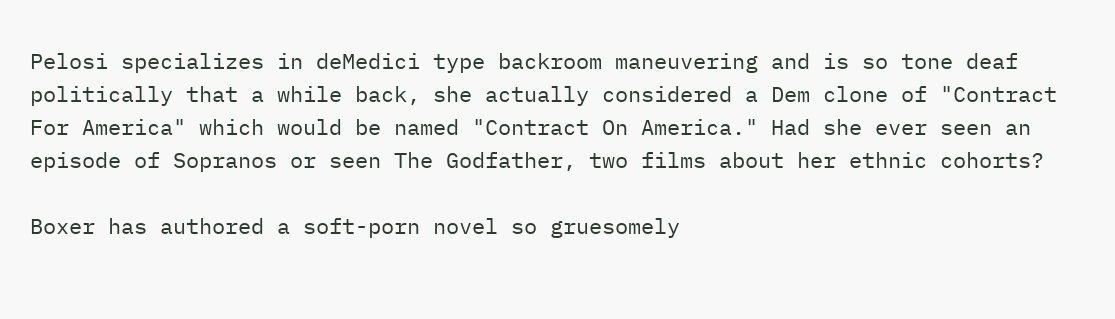Pelosi specializes in deMedici type backroom maneuvering and is so tone deaf politically that a while back, she actually considered a Dem clone of "Contract For America" which would be named "Contract On America." Had she ever seen an episode of Sopranos or seen The Godfather, two films about her ethnic cohorts?

Boxer has authored a soft-porn novel so gruesomely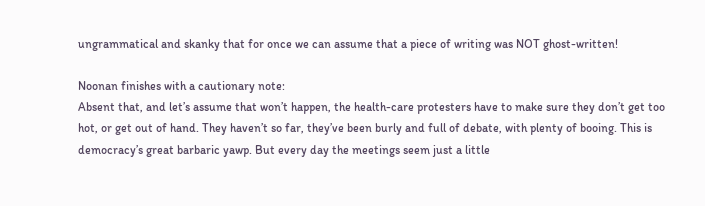ungrammatical and skanky that for once we can assume that a piece of writing was NOT ghost-written!

Noonan finishes with a cautionary note:
Absent that, and let’s assume that won’t happen, the health-care protesters have to make sure they don’t get too hot, or get out of hand. They haven’t so far, they’ve been burly and full of debate, with plenty of booing. This is democracy’s great barbaric yawp. But every day the meetings seem just a little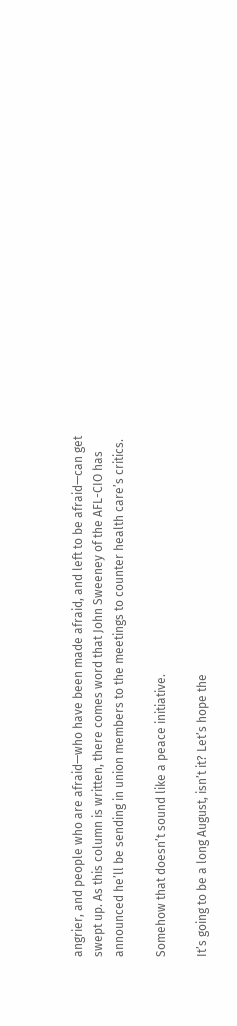angrier, and people who are afraid—who have been made afraid, and left to be afraid—can get swept up. As this column is written, there comes word that John Sweeney of the AFL-CIO has announced he’ll be sending in union members to the meetings to counter health care’s critics.

Somehow that doesn’t sound like a peace initiative.

It’s going to be a long August, isn’t it? Let’s hope the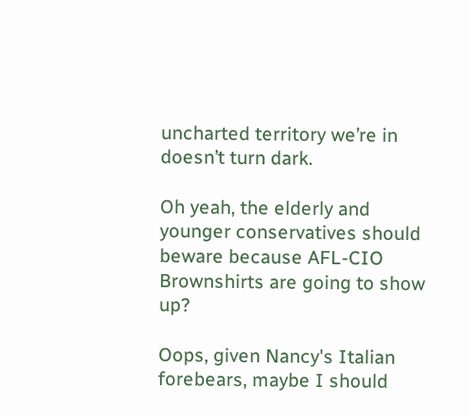uncharted territory we’re in doesn’t turn dark.

Oh yeah, the elderly and younger conservatives should beware because AFL-CIO Brownshirts are going to show up?

Oops, given Nancy's Italian forebears, maybe I should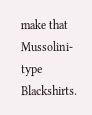make that Mussolini-type Blackshirts.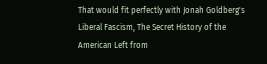That would fit perfectly with Jonah Goldberg's Liberal Fascism, The Secret History of the American Left from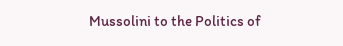Mussolini to the Politics of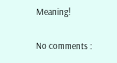Meaning!

No comments :